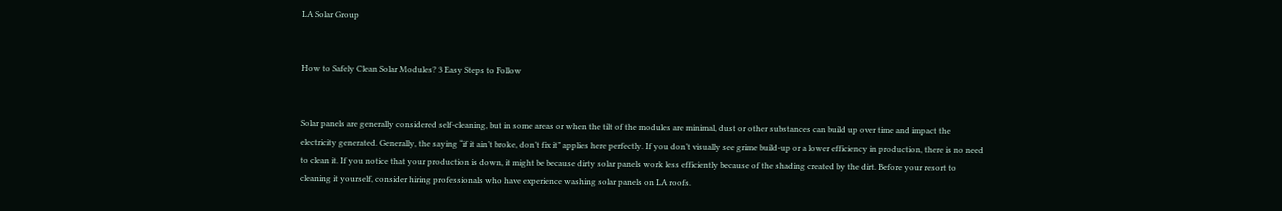LA Solar Group


How to Safely Clean Solar Modules? 3 Easy Steps to Follow


Solar panels are generally considered self-cleaning, but in some areas or when the tilt of the modules are minimal, dust or other substances can build up over time and impact the electricity generated. Generally, the saying “if it ain’t broke, don’t fix it” applies here perfectly. If you don’t visually see grime build-up or a lower efficiency in production, there is no need to clean it. If you notice that your production is down, it might be because dirty solar panels work less efficiently because of the shading created by the dirt. Before your resort to cleaning it yourself, consider hiring professionals who have experience washing solar panels on LA roofs.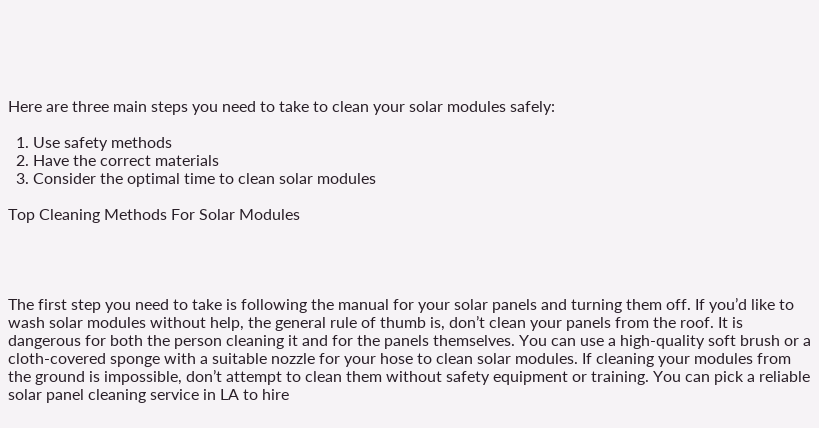Here are three main steps you need to take to clean your solar modules safely:

  1. Use safety methods
  2. Have the correct materials
  3. Consider the optimal time to clean solar modules

Top Cleaning Methods For Solar Modules




The first step you need to take is following the manual for your solar panels and turning them off. If you’d like to wash solar modules without help, the general rule of thumb is, don’t clean your panels from the roof. It is dangerous for both the person cleaning it and for the panels themselves. You can use a high-quality soft brush or a cloth-covered sponge with a suitable nozzle for your hose to clean solar modules. If cleaning your modules from the ground is impossible, don’t attempt to clean them without safety equipment or training. You can pick a reliable solar panel cleaning service in LA to hire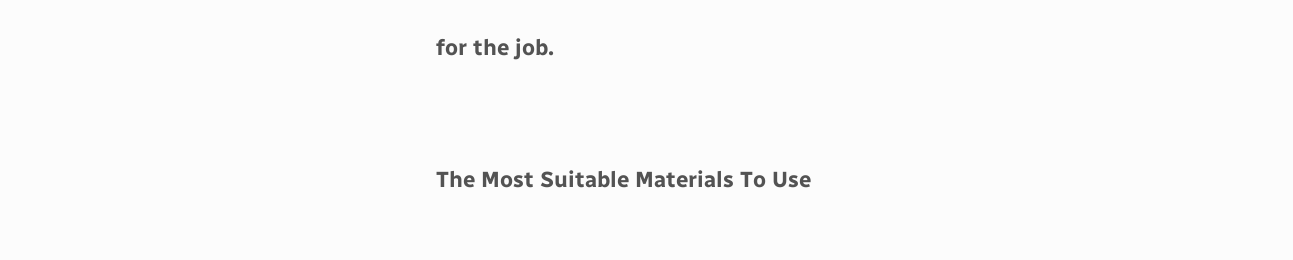for the job.


The Most Suitable Materials To Use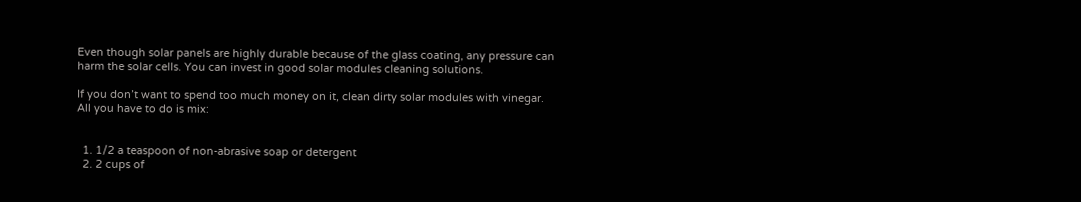Even though solar panels are highly durable because of the glass coating, any pressure can harm the solar cells. You can invest in good solar modules cleaning solutions.

If you don’t want to spend too much money on it, clean dirty solar modules with vinegar.
All you have to do is mix:


  1. 1/2 a teaspoon of non-abrasive soap or detergent
  2. 2 cups of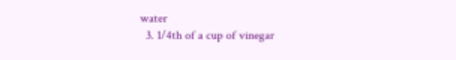water
  3. 1/4th of a cup of vinegar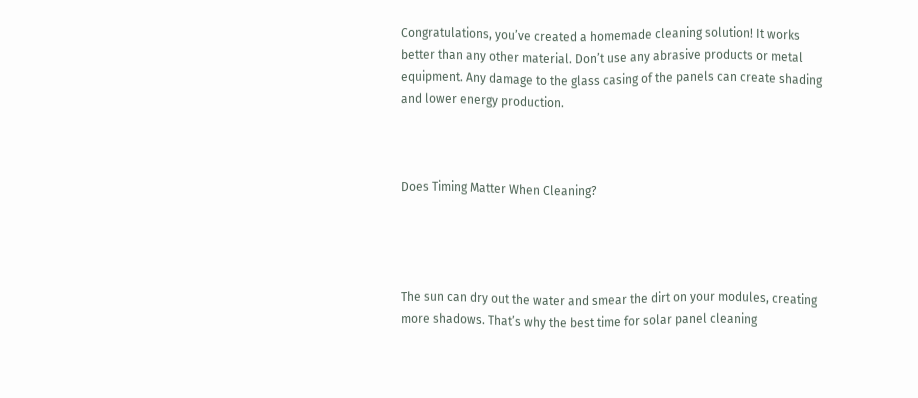Congratulations, you’ve created a homemade cleaning solution! It works better than any other material. Don’t use any abrasive products or metal equipment. Any damage to the glass casing of the panels can create shading and lower energy production.



Does Timing Matter When Cleaning?




The sun can dry out the water and smear the dirt on your modules, creating more shadows. That’s why the best time for solar panel cleaning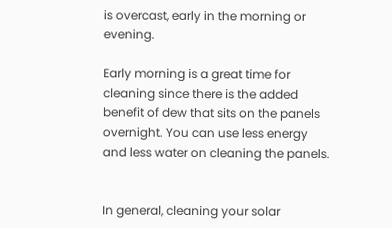is overcast, early in the morning or evening.

Early morning is a great time for cleaning since there is the added benefit of dew that sits on the panels overnight. You can use less energy and less water on cleaning the panels.


In general, cleaning your solar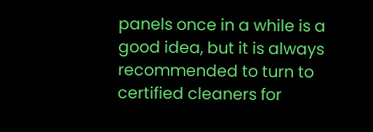panels once in a while is a good idea, but it is always recommended to turn to certified cleaners for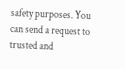safety purposes. You can send a request to trusted and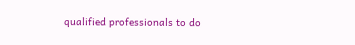qualified professionals to do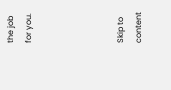the job for you.




Skip to content